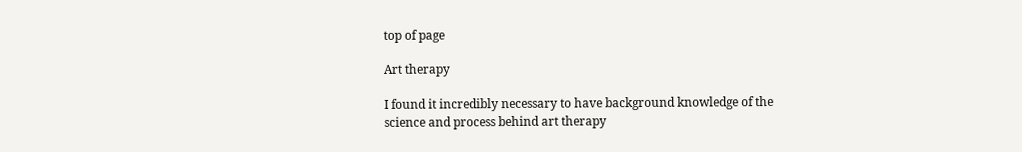top of page

Art therapy

I found it incredibly necessary to have background knowledge of the science and process behind art therapy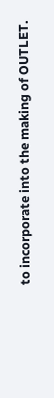to incorporate into the making of OUTLET.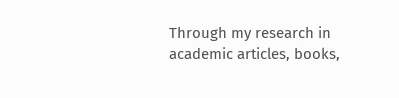Through my research in academic articles, books,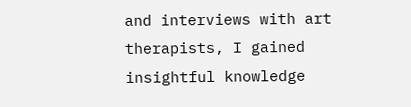and interviews with art therapists, I gained insightful knowledge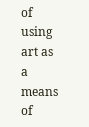of using art as a means of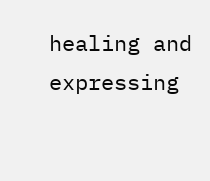healing and expressing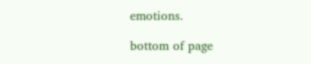emotions.

bottom of page